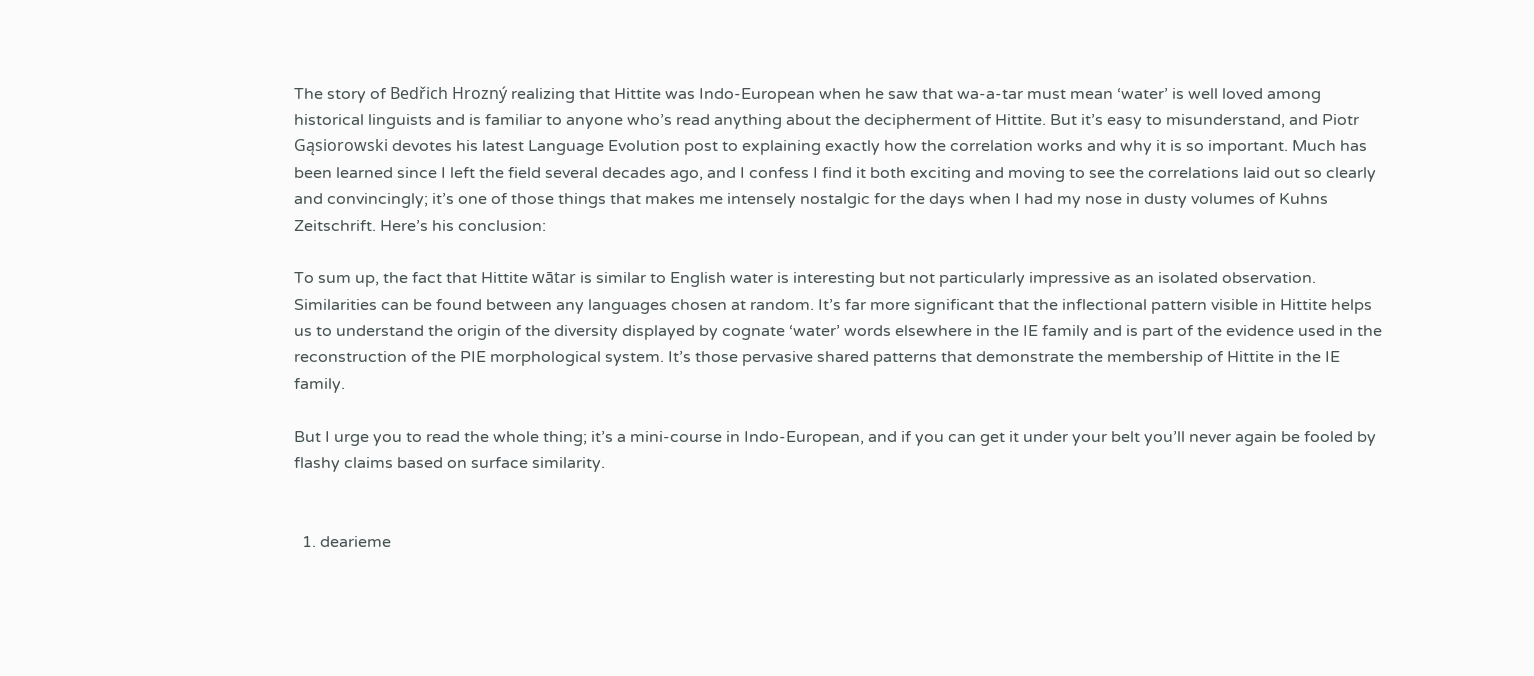The story of Bedřich Hrozný realizing that Hittite was Indo-European when he saw that wa-a-tar must mean ‘water’ is well loved among historical linguists and is familiar to anyone who’s read anything about the decipherment of Hittite. But it’s easy to misunderstand, and Piotr Gąsiorowski devotes his latest Language Evolution post to explaining exactly how the correlation works and why it is so important. Much has been learned since I left the field several decades ago, and I confess I find it both exciting and moving to see the correlations laid out so clearly and convincingly; it’s one of those things that makes me intensely nostalgic for the days when I had my nose in dusty volumes of Kuhns Zeitschrift. Here’s his conclusion:

To sum up, the fact that Hittite wātar is similar to English water is interesting but not particularly impressive as an isolated observation. Similarities can be found between any languages chosen at random. It’s far more significant that the inflectional pattern visible in Hittite helps us to understand the origin of the diversity displayed by cognate ‘water’ words elsewhere in the IE family and is part of the evidence used in the reconstruction of the PIE morphological system. It’s those pervasive shared patterns that demonstrate the membership of Hittite in the IE family.

But I urge you to read the whole thing; it’s a mini-course in Indo-European, and if you can get it under your belt you’ll never again be fooled by flashy claims based on surface similarity.


  1. dearieme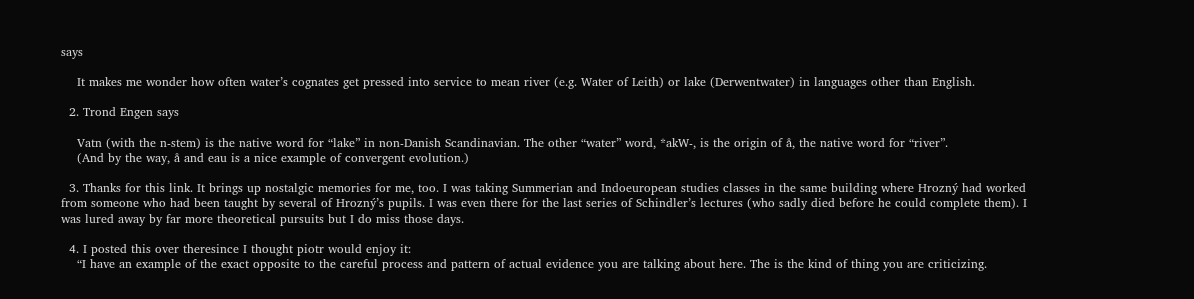says

    It makes me wonder how often water’s cognates get pressed into service to mean river (e.g. Water of Leith) or lake (Derwentwater) in languages other than English.

  2. Trond Engen says

    Vatn (with the n-stem) is the native word for “lake” in non-Danish Scandinavian. The other “water” word, *akW-, is the origin of å, the native word for “river”.
    (And by the way, å and eau is a nice example of convergent evolution.)

  3. Thanks for this link. It brings up nostalgic memories for me, too. I was taking Summerian and Indoeuropean studies classes in the same building where Hrozný had worked from someone who had been taught by several of Hrozný’s pupils. I was even there for the last series of Schindler’s lectures (who sadly died before he could complete them). I was lured away by far more theoretical pursuits but I do miss those days.

  4. I posted this over theresince I thought piotr would enjoy it:
    “I have an example of the exact opposite to the careful process and pattern of actual evidence you are talking about here. The is the kind of thing you are criticizing.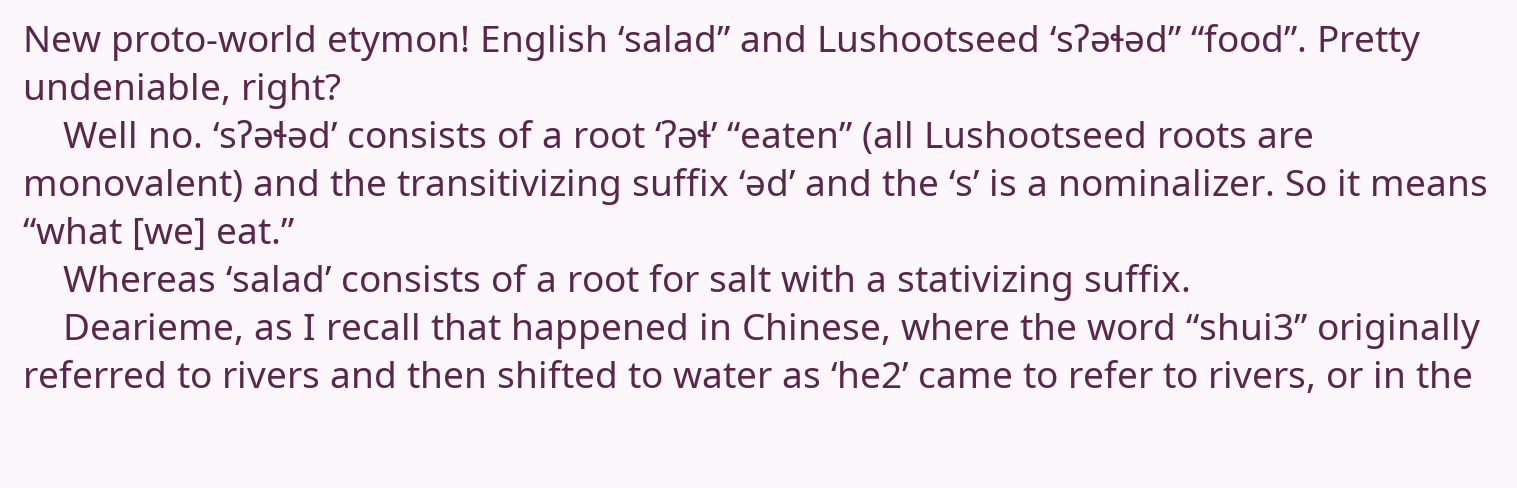New proto-world etymon! English ‘salad” and Lushootseed ‘sʔəɬəd” “food”. Pretty undeniable, right?
    Well no. ‘sʔəɬəd’ consists of a root ‘ʔəɬ’ “eaten” (all Lushootseed roots are monovalent) and the transitivizing suffix ‘əd’ and the ‘s’ is a nominalizer. So it means “what [we] eat.”
    Whereas ‘salad’ consists of a root for salt with a stativizing suffix.
    Dearieme, as I recall that happened in Chinese, where the word “shui3” originally referred to rivers and then shifted to water as ‘he2’ came to refer to rivers, or in the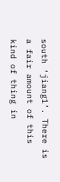south ‘jiang1’. There is a fair amount of this kind of thing in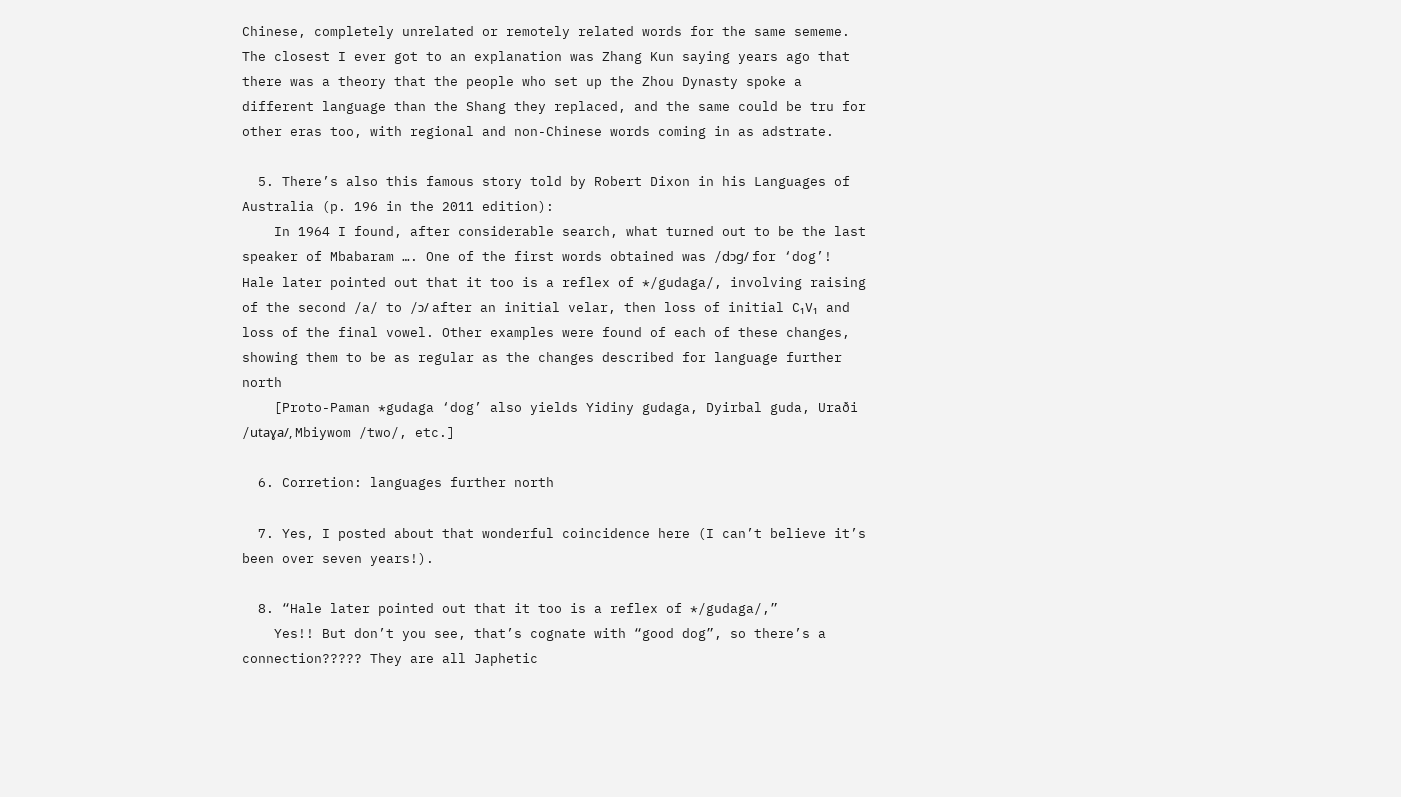Chinese, completely unrelated or remotely related words for the same sememe. The closest I ever got to an explanation was Zhang Kun saying years ago that there was a theory that the people who set up the Zhou Dynasty spoke a different language than the Shang they replaced, and the same could be tru for other eras too, with regional and non-Chinese words coming in as adstrate.

  5. There’s also this famous story told by Robert Dixon in his Languages of Australia (p. 196 in the 2011 edition):
    In 1964 I found, after considerable search, what turned out to be the last speaker of Mbabaram …. One of the first words obtained was /dɔg/ for ‘dog’! Hale later pointed out that it too is a reflex of */gudaga/, involving raising of the second /a/ to /ɔ/ after an initial velar, then loss of initial C₁V₁ and loss of the final vowel. Other examples were found of each of these changes, showing them to be as regular as the changes described for language further north
    [Proto-Paman *gudaga ‘dog’ also yields Yidiny gudaga, Dyirbal guda, Uraði /utaɣa/, Mbiywom /two/, etc.]

  6. Corretion: languages further north

  7. Yes, I posted about that wonderful coincidence here (I can’t believe it’s been over seven years!).

  8. “Hale later pointed out that it too is a reflex of */gudaga/,”
    Yes!! But don’t you see, that’s cognate with “good dog”, so there’s a connection????? They are all Japhetic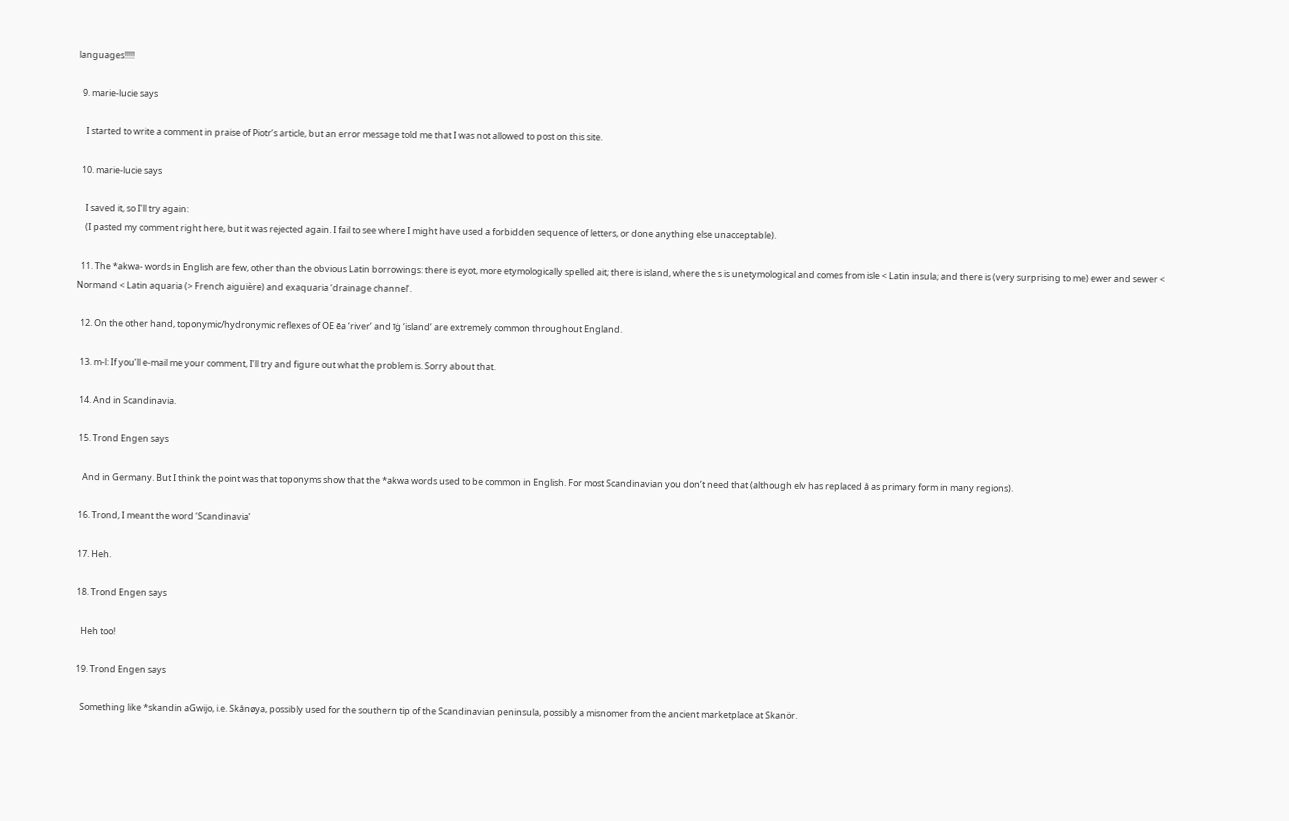languages!!!!!

  9. marie-lucie says

    I started to write a comment in praise of Piotr’s article, but an error message told me that I was not allowed to post on this site.

  10. marie-lucie says

    I saved it, so I’ll try again:
    (I pasted my comment right here, but it was rejected again. I fail to see where I might have used a forbidden sequence of letters, or done anything else unacceptable).

  11. The *akwa- words in English are few, other than the obvious Latin borrowings: there is eyot, more etymologically spelled ait; there is island, where the s is unetymological and comes from isle < Latin insula; and there is (very surprising to me) ewer and sewer < Normand < Latin aquaria (> French aiguière) and exaquaria ‘drainage channel’.

  12. On the other hand, toponymic/hydronymic reflexes of OE ēa ‘river’ and īġ ‘island’ are extremely common throughout England.

  13. m-l: If you’ll e-mail me your comment, I’ll try and figure out what the problem is. Sorry about that.

  14. And in Scandinavia.

  15. Trond Engen says

    And in Germany. But I think the point was that toponyms show that the *akwa words used to be common in English. For most Scandinavian you don’t need that (although elv has replaced å as primary form in many regions).

  16. Trond, I meant the word ‘Scandinavia’

  17. Heh.

  18. Trond Engen says

    Heh too!

  19. Trond Engen says

    Something like *skandin aGwijo, i.e. Skånøya, possibly used for the southern tip of the Scandinavian peninsula, possibly a misnomer from the ancient marketplace at Skanör.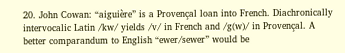20. John Cowan: “aiguière” is a Provençal loan into French. Diachronically intervocalic Latin /kw/ yields /v/ in French and /g(w)/ in Provençal. A better comparandum to English “ewer/sewer” would be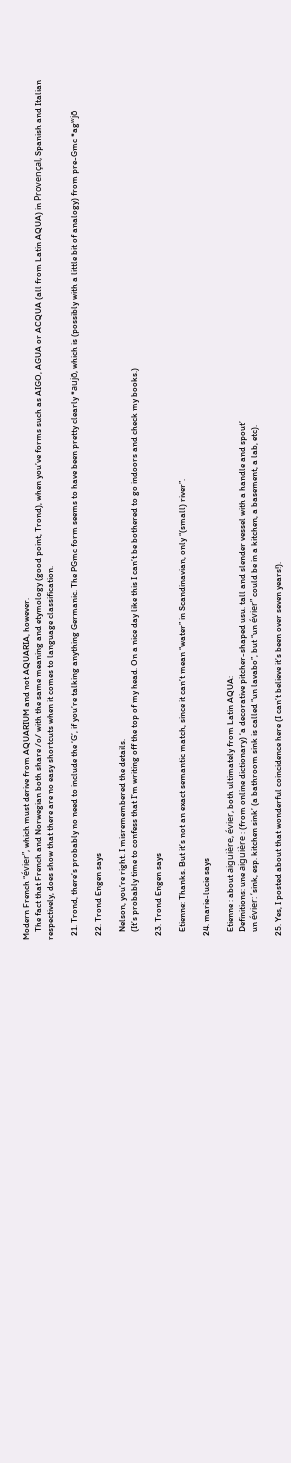Modern French “évier”, which must derive from AQUARIUM and not AQUARIA, however.
    The fact that French and Norwegian both share /o/ with the same meaning and etymology (good point, Trond), when you’ve forms such as AIGO, AGUA or ACQUA (all from Latin AQUA) in Provençal, Spanish and Italian respectively, does show that there are no easy shortcuts when it comes to language classification.

  21. Trond, there’s probably no need to include the ‘G’, if you’re talking anything Germanic. The PGmc form seems to have been pretty clearly *aujō, which is (possibly with a little bit of analogy) from pre-Gmc *agʷjō

  22. Trond Engen says

    Nelson, you’re right. I misremembered the details.
    (It’s probably time to confess that I’m writing off the top of my head. On a nice day like this I can’t be bothered to go indoors and check my books.)

  23. Trond Engen says

    Etienne: Thanks. But it’s not an exact semantic match, since it can’t mean “water” in Scandinavian, only “(small) river”.

  24. marie-lucie says

    Etienne : about aiguière, évier, both ultimately from Latin AQUA:
    Definitions: une aiguière : (from online dictionary) ‘a decorative pitcher-shaped usu. tall and slender vessel with a handle and spout’
    un évier: ‘sink, esp. kitchen sink’ (a bathroom sink is called “un lavabo”, but “un évier” could be in a kitchen, a basement, a lab, etc).

  25. Yes, I posted about that wonderful coincidence here (I can’t believe it’s been over seven years!).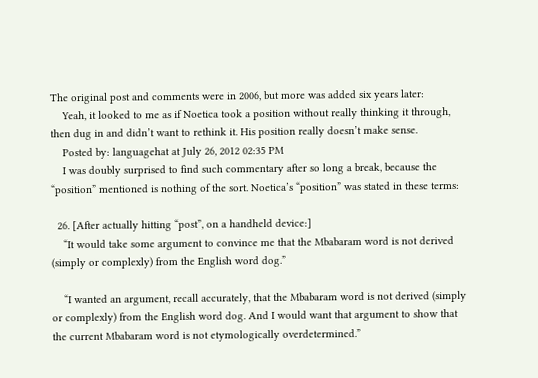The original post and comments were in 2006, but more was added six years later:
    Yeah, it looked to me as if Noetica took a position without really thinking it through, then dug in and didn’t want to rethink it. His position really doesn’t make sense.
    Posted by: languagehat at July 26, 2012 02:35 PM
    I was doubly surprised to find such commentary after so long a break, because the “position” mentioned is nothing of the sort. Noetica’s “position” was stated in these terms:

  26. [After actually hitting “post”, on a handheld device:]
    “It would take some argument to convince me that the Mbabaram word is not derived (simply or complexly) from the English word dog.”

    “I wanted an argument, recall accurately, that the Mbabaram word is not derived (simply or complexly) from the English word dog. And I would want that argument to show that the current Mbabaram word is not etymologically overdetermined.”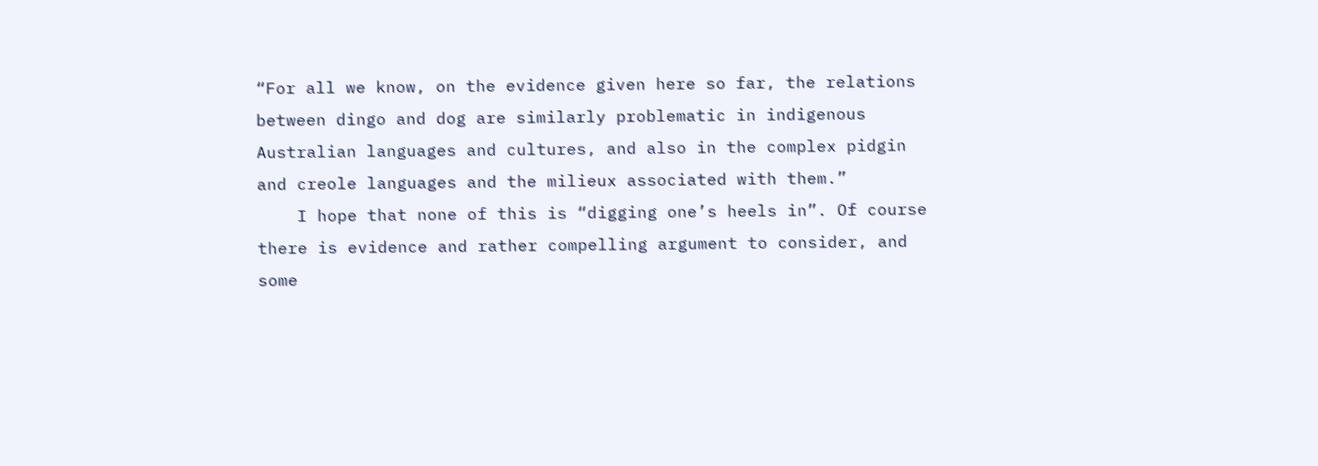“For all we know, on the evidence given here so far, the relations between dingo and dog are similarly problematic in indigenous Australian languages and cultures, and also in the complex pidgin and creole languages and the milieux associated with them.”
    I hope that none of this is “digging one’s heels in”. Of course there is evidence and rather compelling argument to consider, and some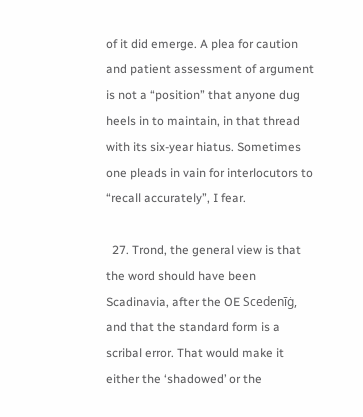of it did emerge. A plea for caution and patient assessment of argument is not a “position” that anyone dug heels in to maintain, in that thread with its six-year hiatus. Sometimes one pleads in vain for interlocutors to “recall accurately”, I fear.

  27. Trond, the general view is that the word should have been Scadinavia, after the OE Scedenīġ, and that the standard form is a scribal error. That would make it either the ‘shadowed’ or the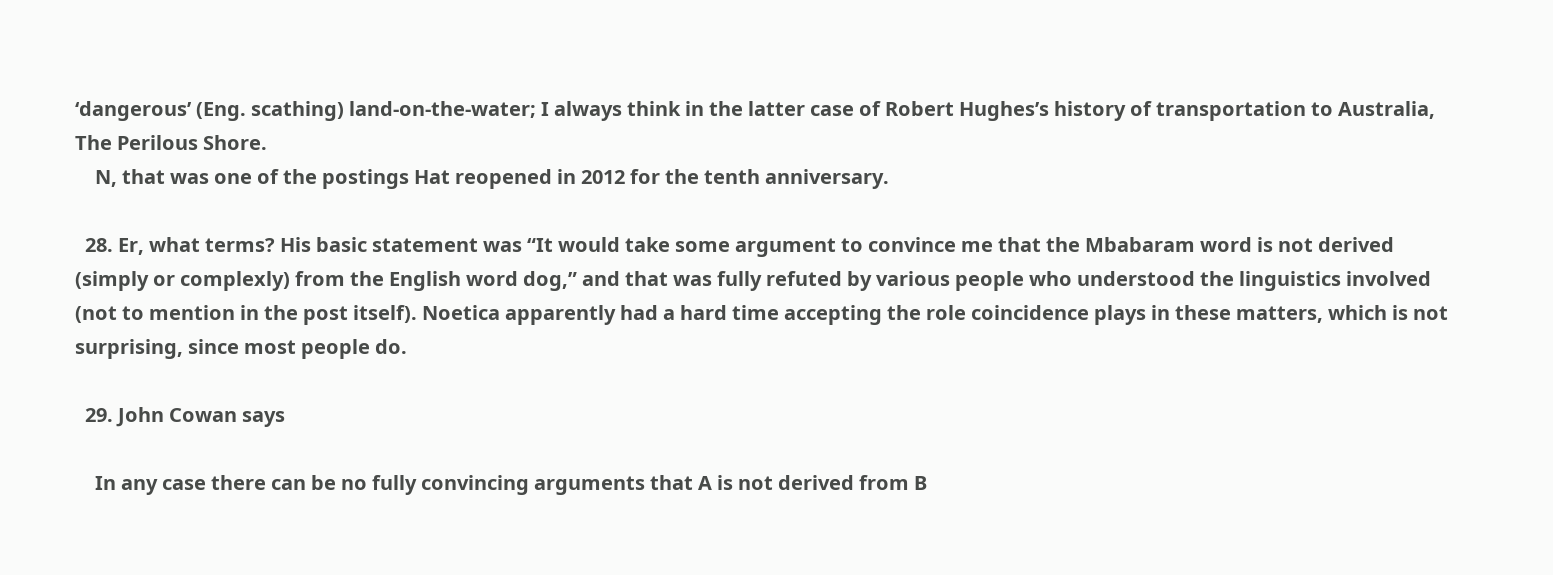‘dangerous’ (Eng. scathing) land-on-the-water; I always think in the latter case of Robert Hughes’s history of transportation to Australia, The Perilous Shore.
    N, that was one of the postings Hat reopened in 2012 for the tenth anniversary.

  28. Er, what terms? His basic statement was “It would take some argument to convince me that the Mbabaram word is not derived (simply or complexly) from the English word dog,” and that was fully refuted by various people who understood the linguistics involved (not to mention in the post itself). Noetica apparently had a hard time accepting the role coincidence plays in these matters, which is not surprising, since most people do.

  29. John Cowan says

    In any case there can be no fully convincing arguments that A is not derived from B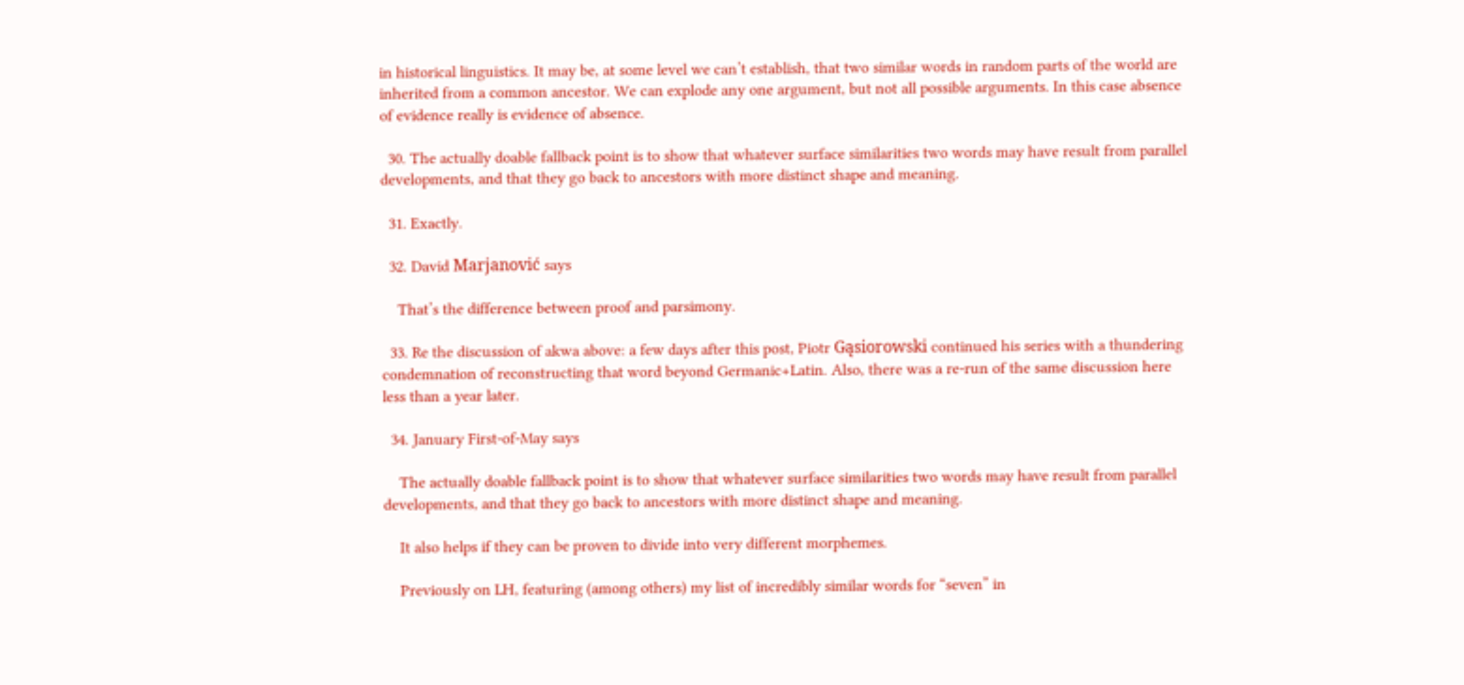in historical linguistics. It may be, at some level we can’t establish, that two similar words in random parts of the world are inherited from a common ancestor. We can explode any one argument, but not all possible arguments. In this case absence of evidence really is evidence of absence.

  30. The actually doable fallback point is to show that whatever surface similarities two words may have result from parallel developments, and that they go back to ancestors with more distinct shape and meaning.

  31. Exactly.

  32. David Marjanović says

    That’s the difference between proof and parsimony.

  33. Re the discussion of akwa above: a few days after this post, Piotr Gąsiorowski continued his series with a thundering condemnation of reconstructing that word beyond Germanic+Latin. Also, there was a re-run of the same discussion here less than a year later.

  34. January First-of-May says

    The actually doable fallback point is to show that whatever surface similarities two words may have result from parallel developments, and that they go back to ancestors with more distinct shape and meaning.

    It also helps if they can be proven to divide into very different morphemes.

    Previously on LH, featuring (among others) my list of incredibly similar words for “seven” in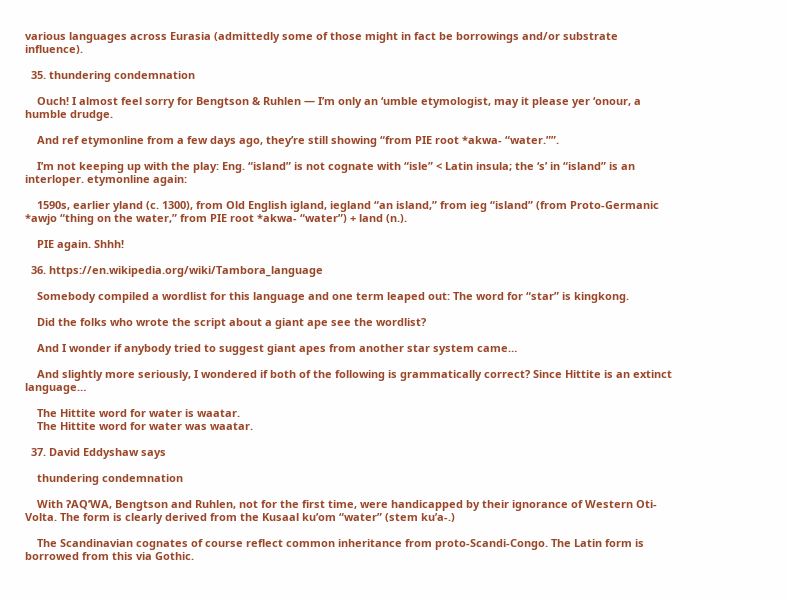various languages across Eurasia (admittedly some of those might in fact be borrowings and/or substrate influence).

  35. thundering condemnation

    Ouch! I almost feel sorry for Bengtson & Ruhlen — I’m only an ‘umble etymologist, may it please yer ‘onour, a humble drudge.

    And ref etymonline from a few days ago, they’re still showing “from PIE root *akwa- “water.””.

    I’m not keeping up with the play: Eng. “island” is not cognate with “isle” < Latin insula; the ‘s’ in “island” is an interloper. etymonline again:

    1590s, earlier yland (c. 1300), from Old English igland, iegland “an island,” from ieg “island” (from Proto-Germanic *awjo “thing on the water,” from PIE root *akwa- “water”) + land (n.).

    PIE again. Shhh!

  36. https://en.wikipedia.org/wiki/Tambora_language

    Somebody compiled a wordlist for this language and one term leaped out: The word for “star” is kingkong.

    Did the folks who wrote the script about a giant ape see the wordlist?

    And I wonder if anybody tried to suggest giant apes from another star system came…

    And slightly more seriously, I wondered if both of the following is grammatically correct? Since Hittite is an extinct language…

    The Hittite word for water is waatar.
    The Hittite word for water was waatar.

  37. David Eddyshaw says

    thundering condemnation

    With ʔAQ’WA, Bengtson and Ruhlen, not for the first time, were handicapped by their ignorance of Western Oti-Volta. The form is clearly derived from the Kusaal ku’om “water” (stem ku’a-.)

    The Scandinavian cognates of course reflect common inheritance from proto-Scandi-Congo. The Latin form is borrowed from this via Gothic.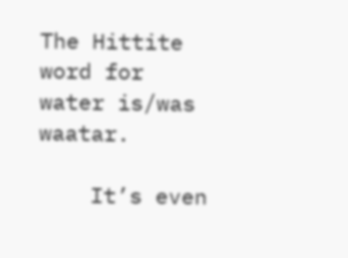The Hittite word for water is/was waatar.

    It’s even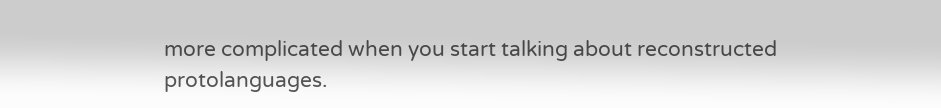more complicated when you start talking about reconstructed protolanguages.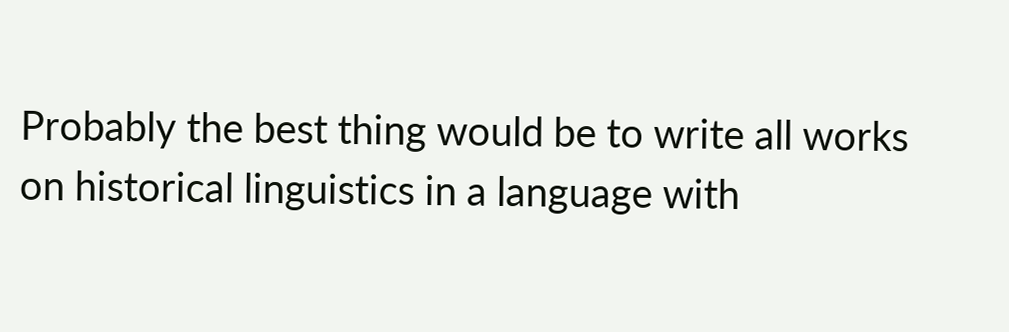Probably the best thing would be to write all works on historical linguistics in a language with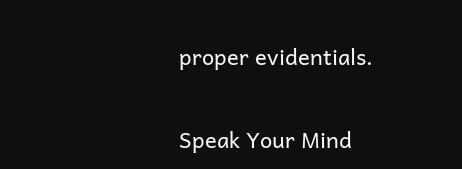proper evidentials.

Speak Your Mind